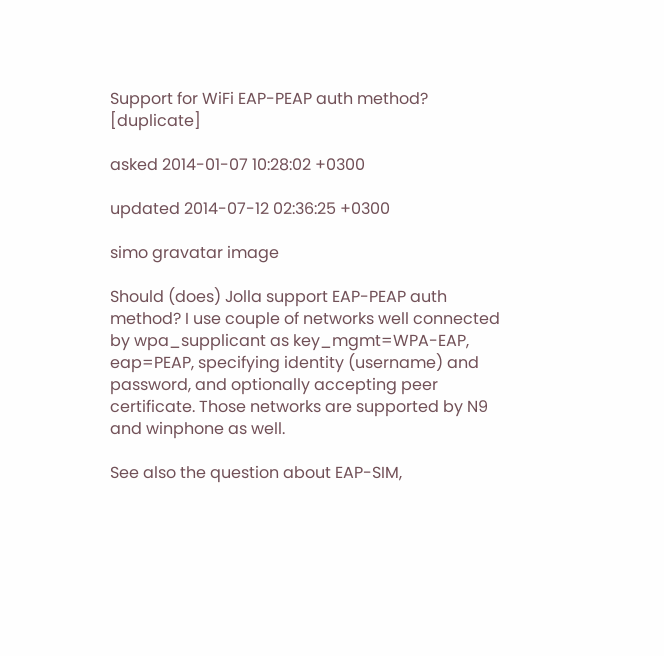Support for WiFi EAP-PEAP auth method? [duplicate]

asked 2014-01-07 10:28:02 +0300

updated 2014-07-12 02:36:25 +0300

simo gravatar image

Should (does) Jolla support EAP-PEAP auth method? I use couple of networks well connected by wpa_supplicant as key_mgmt=WPA-EAP, eap=PEAP, specifying identity (username) and password, and optionally accepting peer certificate. Those networks are supported by N9 and winphone as well.

See also the question about EAP-SIM,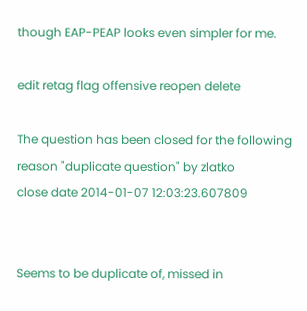though EAP-PEAP looks even simpler for me.

edit retag flag offensive reopen delete

The question has been closed for the following reason "duplicate question" by zlatko
close date 2014-01-07 12:03:23.607809


Seems to be duplicate of, missed in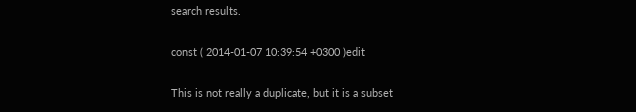search results.

const ( 2014-01-07 10:39:54 +0300 )edit

This is not really a duplicate, but it is a subset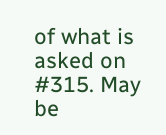of what is asked on #315. May be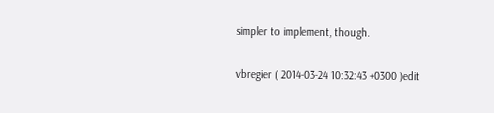simpler to implement, though.

vbregier ( 2014-03-24 10:32:43 +0300 )edit